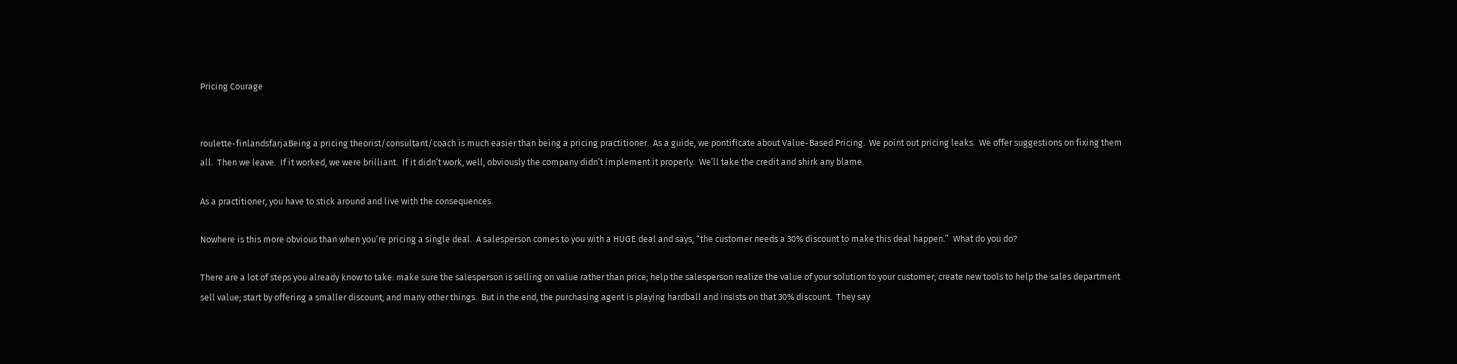Pricing Courage


roulette-finlandsfarjaBeing a pricing theorist/consultant/coach is much easier than being a pricing practitioner.  As a guide, we pontificate about Value-Based Pricing.  We point out pricing leaks.  We offer suggestions on fixing them all.  Then we leave.  If it worked, we were brilliant.  If it didn’t work, well, obviously the company didn’t implement it properly.  We’ll take the credit and shirk any blame.

As a practitioner, you have to stick around and live with the consequences.

Nowhere is this more obvious than when you’re pricing a single deal.  A salesperson comes to you with a HUGE deal and says, “the customer needs a 30% discount to make this deal happen.”  What do you do?

There are a lot of steps you already know to take: make sure the salesperson is selling on value rather than price; help the salesperson realize the value of your solution to your customer; create new tools to help the sales department sell value; start by offering a smaller discount; and many other things.  But in the end, the purchasing agent is playing hardball and insists on that 30% discount.  They say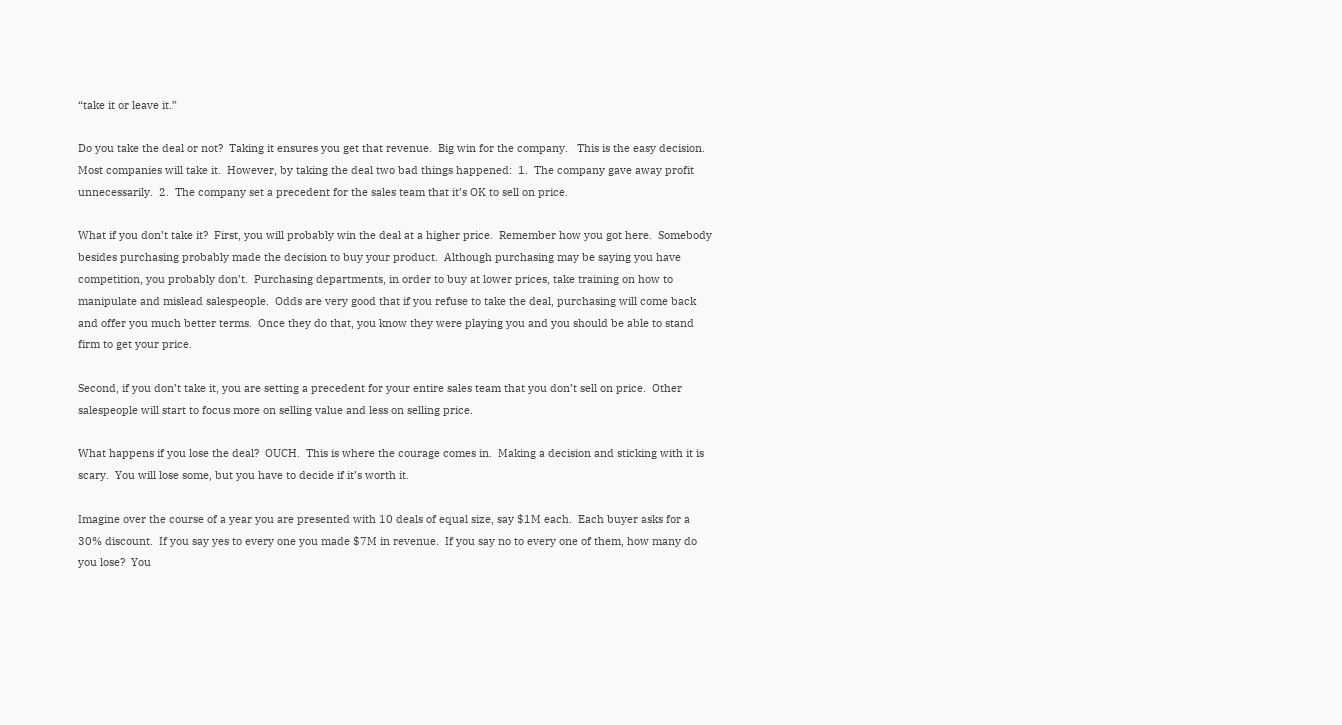“take it or leave it.”

Do you take the deal or not?  Taking it ensures you get that revenue.  Big win for the company.   This is the easy decision.  Most companies will take it.  However, by taking the deal two bad things happened:  1.  The company gave away profit unnecessarily.  2.  The company set a precedent for the sales team that it’s OK to sell on price.

What if you don’t take it?  First, you will probably win the deal at a higher price.  Remember how you got here.  Somebody besides purchasing probably made the decision to buy your product.  Although purchasing may be saying you have competition, you probably don’t.  Purchasing departments, in order to buy at lower prices, take training on how to manipulate and mislead salespeople.  Odds are very good that if you refuse to take the deal, purchasing will come back and offer you much better terms.  Once they do that, you know they were playing you and you should be able to stand firm to get your price.

Second, if you don’t take it, you are setting a precedent for your entire sales team that you don’t sell on price.  Other salespeople will start to focus more on selling value and less on selling price.

What happens if you lose the deal?  OUCH.  This is where the courage comes in.  Making a decision and sticking with it is scary.  You will lose some, but you have to decide if it’s worth it.

Imagine over the course of a year you are presented with 10 deals of equal size, say $1M each.  Each buyer asks for a 30% discount.  If you say yes to every one you made $7M in revenue.  If you say no to every one of them, how many do you lose?  You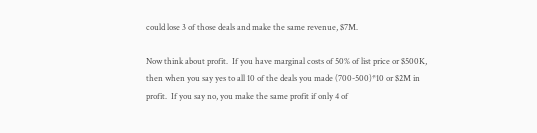could lose 3 of those deals and make the same revenue, $7M.

Now think about profit.  If you have marginal costs of 50% of list price or $500K, then when you say yes to all 10 of the deals you made (700-500)*10 or $2M in profit.  If you say no, you make the same profit if only 4 of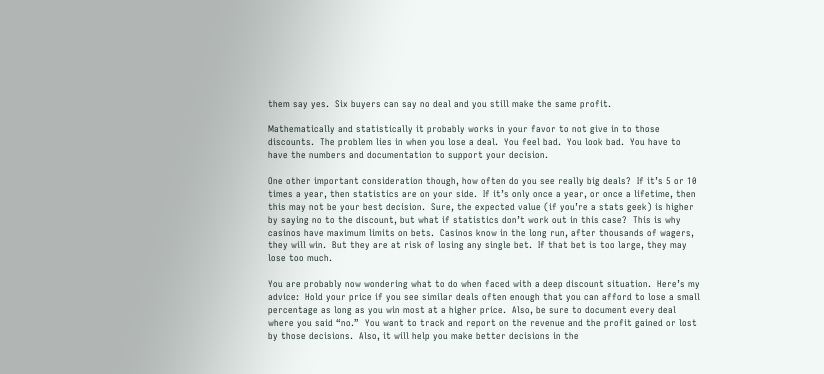them say yes.  Six buyers can say no deal and you still make the same profit.

Mathematically and statistically it probably works in your favor to not give in to those discounts.  The problem lies in when you lose a deal.  You feel bad.  You look bad.  You have to have the numbers and documentation to support your decision.

One other important consideration though, how often do you see really big deals?  If it’s 5 or 10 times a year, then statistics are on your side.  If it’s only once a year, or once a lifetime, then this may not be your best decision.  Sure, the expected value (if you’re a stats geek) is higher by saying no to the discount, but what if statistics don’t work out in this case?  This is why casinos have maximum limits on bets.  Casinos know in the long run, after thousands of wagers, they will win.  But they are at risk of losing any single bet.  If that bet is too large, they may lose too much.

You are probably now wondering what to do when faced with a deep discount situation.  Here’s my advice:  Hold your price if you see similar deals often enough that you can afford to lose a small percentage as long as you win most at a higher price.  Also, be sure to document every deal where you said “no.”  You want to track and report on the revenue and the profit gained or lost by those decisions.  Also, it will help you make better decisions in the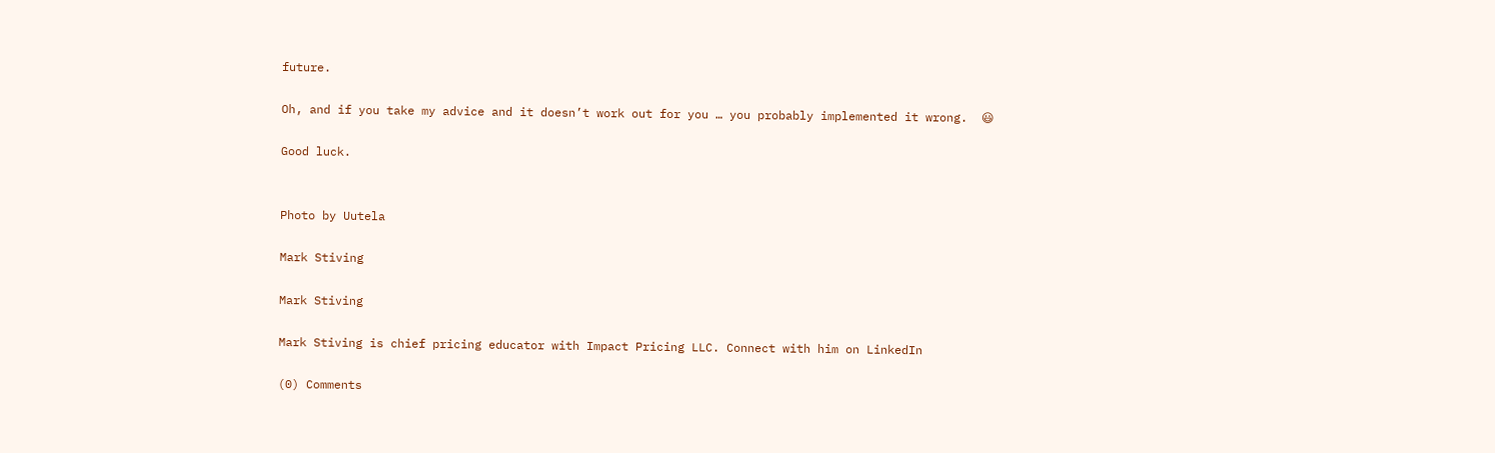future.

Oh, and if you take my advice and it doesn’t work out for you … you probably implemented it wrong.  😃

Good luck.


Photo by Uutela

Mark Stiving

Mark Stiving

Mark Stiving is chief pricing educator with Impact Pricing LLC. Connect with him on LinkedIn

(0) Comments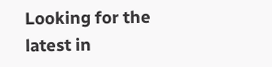Looking for the latest in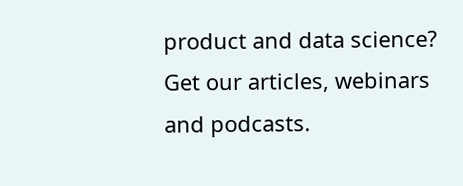product and data science? Get our articles, webinars and podcasts.